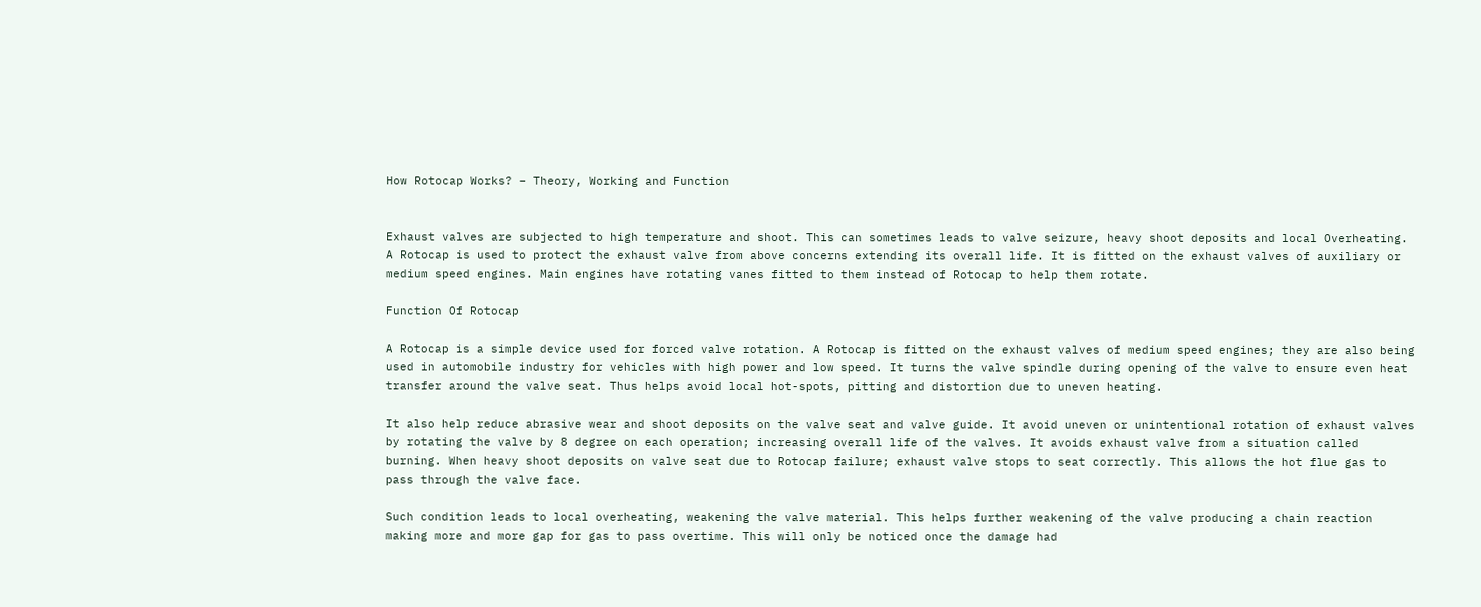How Rotocap Works? – Theory, Working and Function


Exhaust valves are subjected to high temperature and shoot. This can sometimes leads to valve seizure, heavy shoot deposits and local Overheating. A Rotocap is used to protect the exhaust valve from above concerns extending its overall life. It is fitted on the exhaust valves of auxiliary or medium speed engines. Main engines have rotating vanes fitted to them instead of Rotocap to help them rotate.

Function Of Rotocap

A Rotocap is a simple device used for forced valve rotation. A Rotocap is fitted on the exhaust valves of medium speed engines; they are also being used in automobile industry for vehicles with high power and low speed. It turns the valve spindle during opening of the valve to ensure even heat transfer around the valve seat. Thus helps avoid local hot-spots, pitting and distortion due to uneven heating.

It also help reduce abrasive wear and shoot deposits on the valve seat and valve guide. It avoid uneven or unintentional rotation of exhaust valves by rotating the valve by 8 degree on each operation; increasing overall life of the valves. It avoids exhaust valve from a situation called burning. When heavy shoot deposits on valve seat due to Rotocap failure; exhaust valve stops to seat correctly. This allows the hot flue gas to pass through the valve face.

Such condition leads to local overheating, weakening the valve material. This helps further weakening of the valve producing a chain reaction making more and more gap for gas to pass overtime. This will only be noticed once the damage had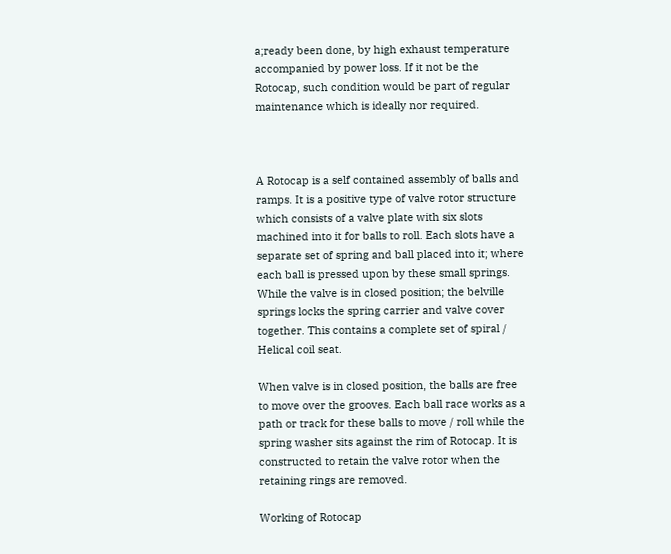a;ready been done, by high exhaust temperature accompanied by power loss. If it not be the Rotocap, such condition would be part of regular maintenance which is ideally nor required.



A Rotocap is a self contained assembly of balls and ramps. It is a positive type of valve rotor structure which consists of a valve plate with six slots machined into it for balls to roll. Each slots have a separate set of spring and ball placed into it; where each ball is pressed upon by these small springs. While the valve is in closed position; the belville springs locks the spring carrier and valve cover together. This contains a complete set of spiral / Helical coil seat.

When valve is in closed position, the balls are free to move over the grooves. Each ball race works as a path or track for these balls to move / roll while the spring washer sits against the rim of Rotocap. It is constructed to retain the valve rotor when the retaining rings are removed.

Working of Rotocap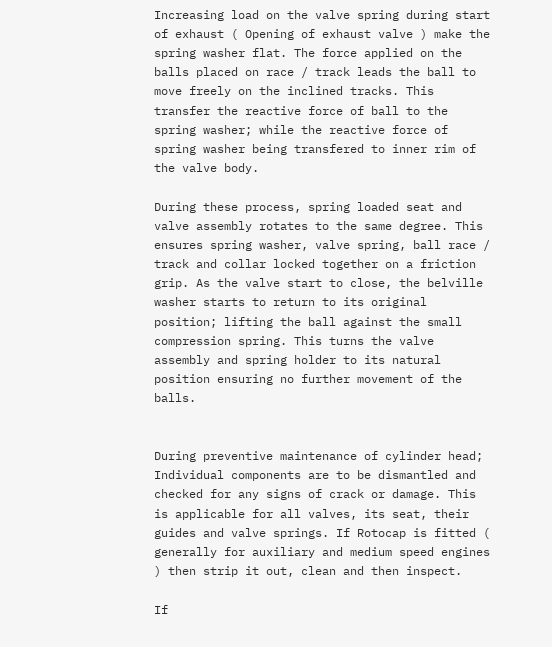Increasing load on the valve spring during start of exhaust ( Opening of exhaust valve ) make the spring washer flat. The force applied on the balls placed on race / track leads the ball to move freely on the inclined tracks. This transfer the reactive force of ball to the spring washer; while the reactive force of spring washer being transfered to inner rim of the valve body.

During these process, spring loaded seat and valve assembly rotates to the same degree. This ensures spring washer, valve spring, ball race / track and collar locked together on a friction grip. As the valve start to close, the belville washer starts to return to its original position; lifting the ball against the small compression spring. This turns the valve assembly and spring holder to its natural position ensuring no further movement of the balls.


During preventive maintenance of cylinder head; Individual components are to be dismantled and checked for any signs of crack or damage. This is applicable for all valves, its seat, their guides and valve springs. If Rotocap is fitted ( generally for auxiliary and medium speed engines ) then strip it out, clean and then inspect.

If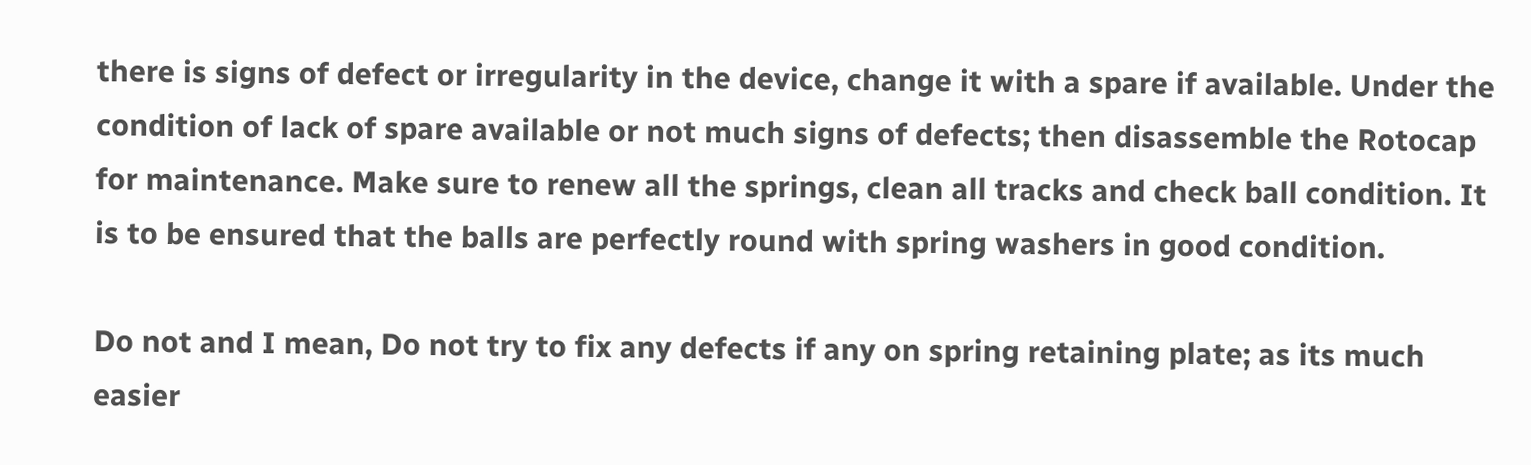there is signs of defect or irregularity in the device, change it with a spare if available. Under the condition of lack of spare available or not much signs of defects; then disassemble the Rotocap for maintenance. Make sure to renew all the springs, clean all tracks and check ball condition. It is to be ensured that the balls are perfectly round with spring washers in good condition.

Do not and I mean, Do not try to fix any defects if any on spring retaining plate; as its much easier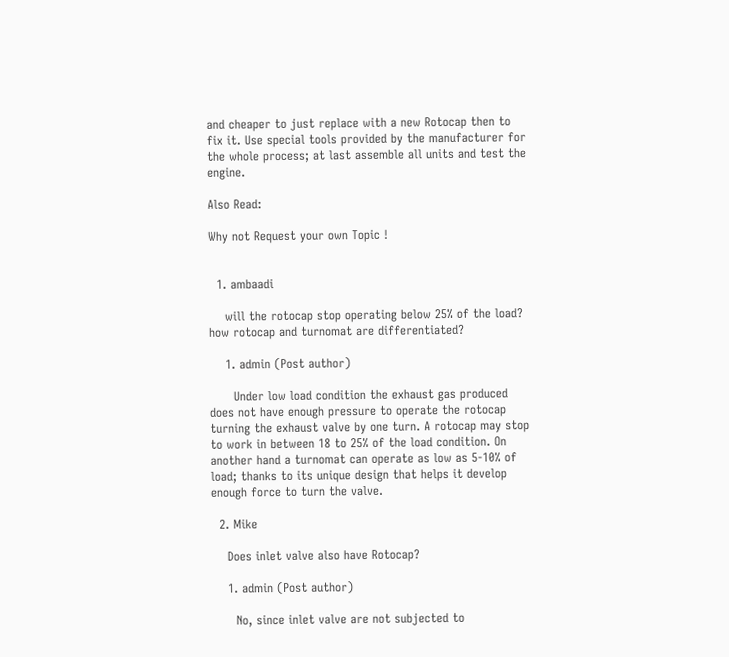and cheaper to just replace with a new Rotocap then to fix it. Use special tools provided by the manufacturer for the whole process; at last assemble all units and test the engine.

Also Read:

Why not Request your own Topic !


  1. ambaadi

    will the rotocap stop operating below 25% of the load? how rotocap and turnomat are differentiated?

    1. admin (Post author)

      Under low load condition the exhaust gas produced does not have enough pressure to operate the rotocap turning the exhaust valve by one turn. A rotocap may stop to work in between 18 to 25% of the load condition. On another hand a turnomat can operate as low as 5-10% of load; thanks to its unique design that helps it develop enough force to turn the valve.

  2. Mike

    Does inlet valve also have Rotocap?

    1. admin (Post author)

      No, since inlet valve are not subjected to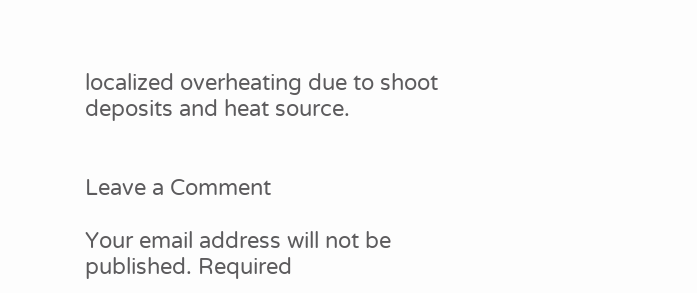localized overheating due to shoot deposits and heat source.


Leave a Comment

Your email address will not be published. Required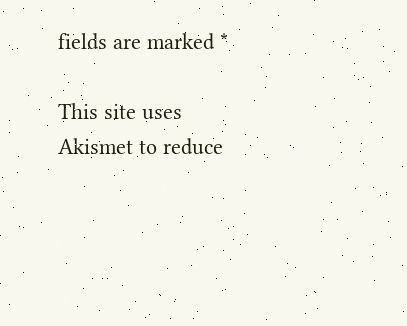fields are marked *

This site uses Akismet to reduce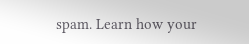spam. Learn how your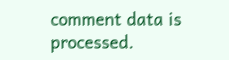comment data is processed.